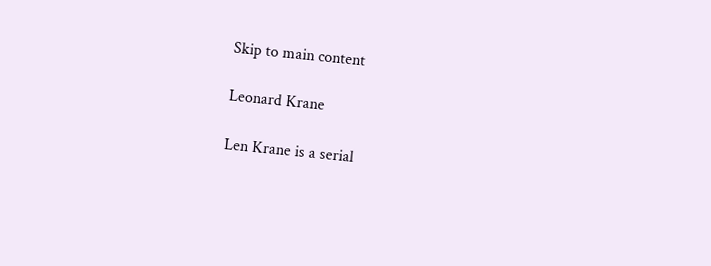Skip to main content

Leonard Krane

Len Krane is a serial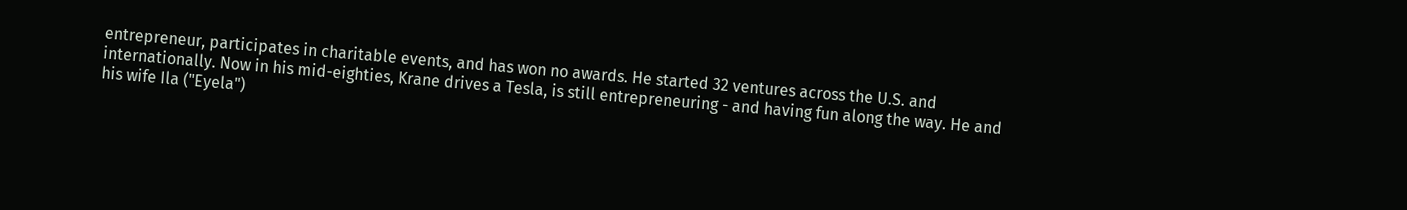entrepreneur, participates in charitable events, and has won no awards. He started 32 ventures across the U.S. and internationally. Now in his mid-eighties, Krane drives a Tesla, is still entrepreneuring - and having fun along the way. He and his wife Ila ("Eyela")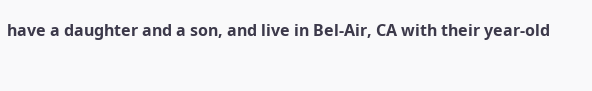have a daughter and a son, and live in Bel-Air, CA with their year-old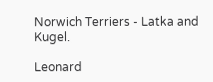Norwich Terriers - Latka and Kugel.

Leonard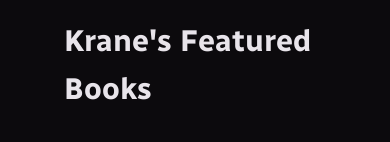Krane's Featured Books